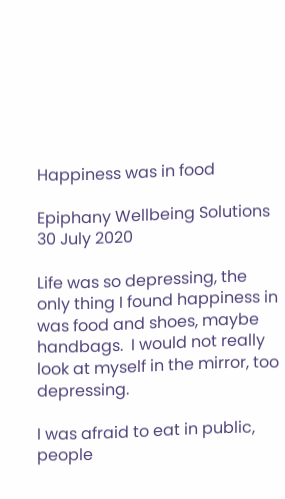Happiness was in food

Epiphany Wellbeing Solutions
30 July 2020

Life was so depressing, the only thing I found happiness in was food and shoes, maybe handbags.  I would not really look at myself in the mirror, too depressing.

I was afraid to eat in public, people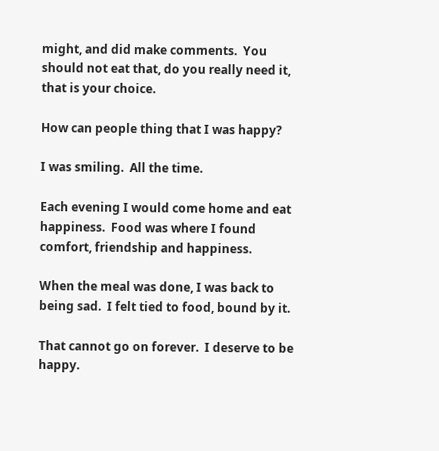might, and did make comments.  You should not eat that, do you really need it, that is your choice.

How can people thing that I was happy?

I was smiling.  All the time.

Each evening I would come home and eat happiness.  Food was where I found comfort, friendship and happiness.

When the meal was done, I was back to being sad.  I felt tied to food, bound by it.

That cannot go on forever.  I deserve to be happy.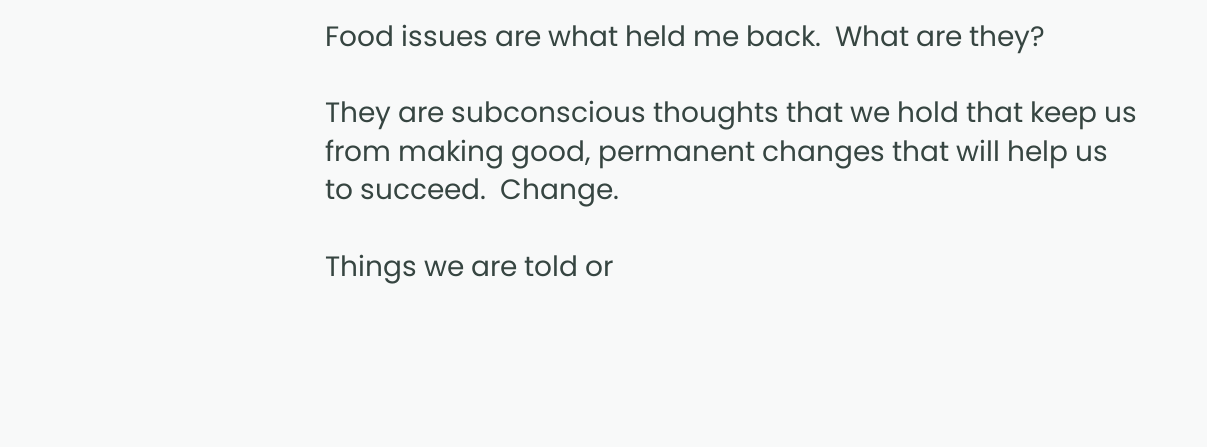Food issues are what held me back.  What are they?

They are subconscious thoughts that we hold that keep us from making good, permanent changes that will help us to succeed.  Change.

Things we are told or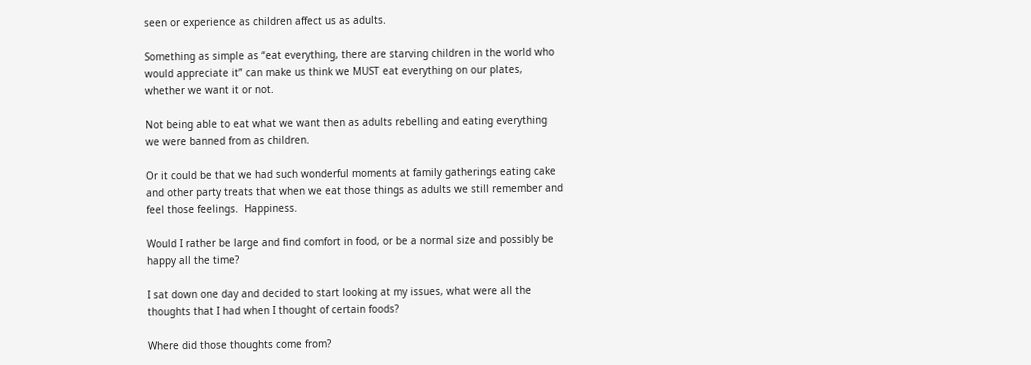seen or experience as children affect us as adults.

Something as simple as “eat everything, there are starving children in the world who would appreciate it” can make us think we MUST eat everything on our plates, whether we want it or not.

Not being able to eat what we want then as adults rebelling and eating everything we were banned from as children.

Or it could be that we had such wonderful moments at family gatherings eating cake and other party treats that when we eat those things as adults we still remember and feel those feelings.  Happiness.

Would I rather be large and find comfort in food, or be a normal size and possibly be happy all the time?

I sat down one day and decided to start looking at my issues, what were all the thoughts that I had when I thought of certain foods?

Where did those thoughts come from?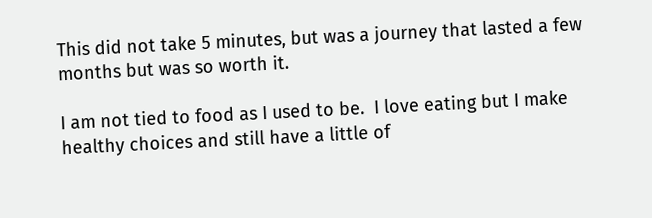This did not take 5 minutes, but was a journey that lasted a few months but was so worth it.

I am not tied to food as I used to be.  I love eating but I make healthy choices and still have a little of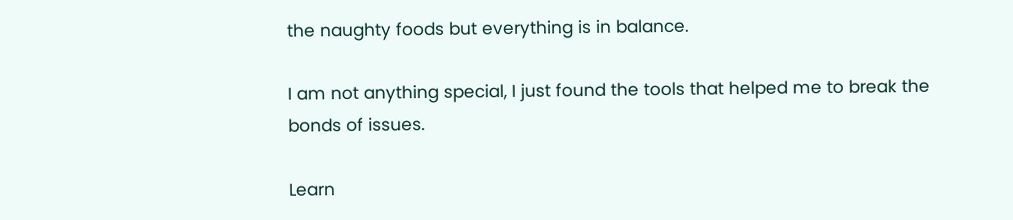the naughty foods but everything is in balance.

I am not anything special, I just found the tools that helped me to break the bonds of issues.

Learn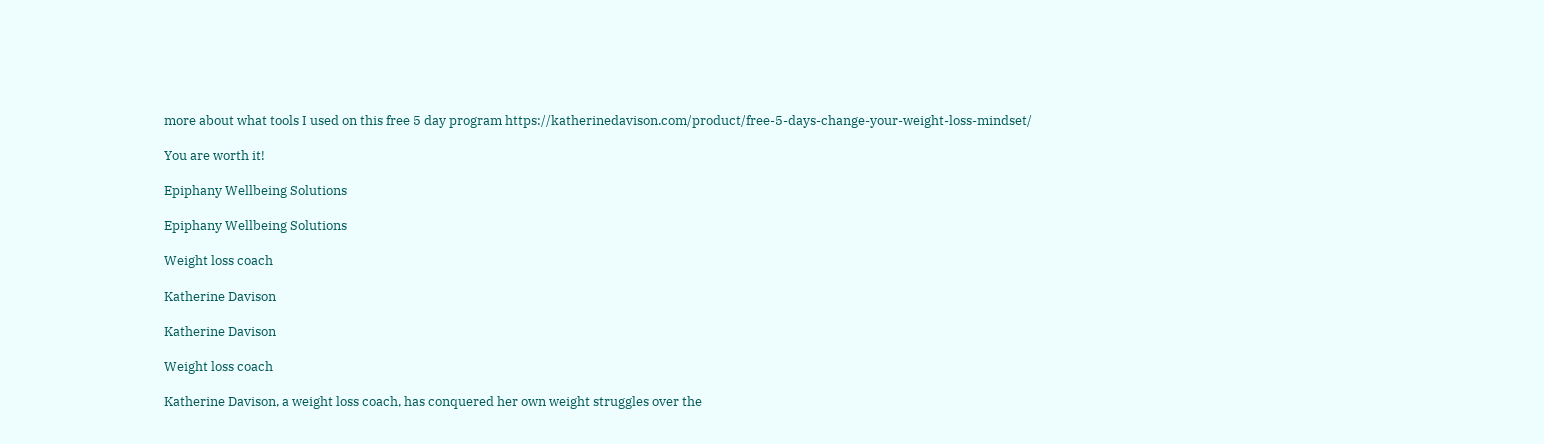more about what tools I used on this free 5 day program https://katherinedavison.com/product/free-5-days-change-your-weight-loss-mindset/

You are worth it!

Epiphany Wellbeing Solutions

Epiphany Wellbeing Solutions

Weight loss coach

Katherine Davison

Katherine Davison

Weight loss coach

Katherine Davison, a weight loss coach, has conquered her own weight struggles over the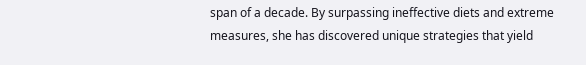span of a decade. By surpassing ineffective diets and extreme measures, she has discovered unique strategies that yield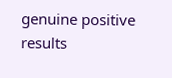genuine positive results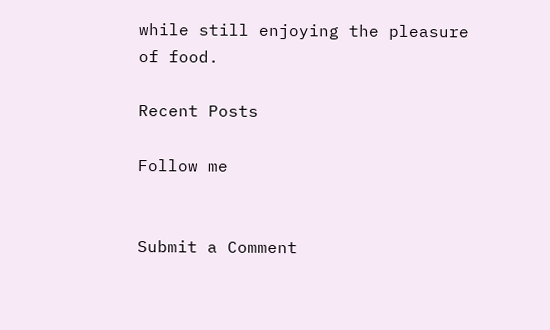while still enjoying the pleasure of food.

Recent Posts

Follow me


Submit a Comment